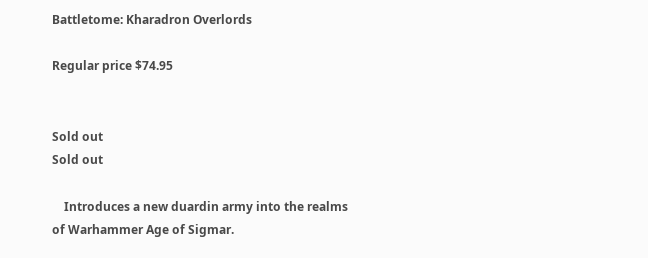Battletome: Kharadron Overlords

Regular price $74.95


Sold out
Sold out

    Introduces a new duardin army into the realms of Warhammer Age of Sigmar.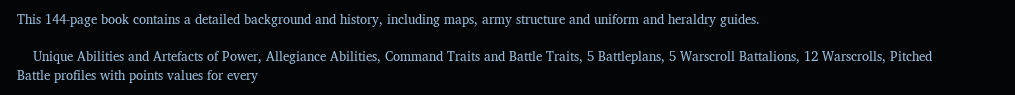This 144-page book contains a detailed background and history, including maps, army structure and uniform and heraldry guides.

    Unique Abilities and Artefacts of Power, Allegiance Abilities, Command Traits and Battle Traits, 5 Battleplans, 5 Warscroll Battalions, 12 Warscrolls, Pitched Battle profiles with points values for every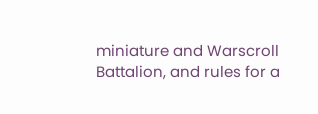miniature and Warscroll Battalion, and rules for a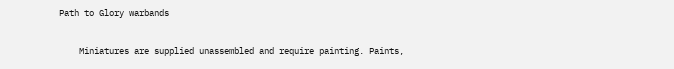Path to Glory warbands

    Miniatures are supplied unassembled and require painting. Paints,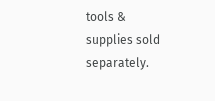tools & supplies sold separately.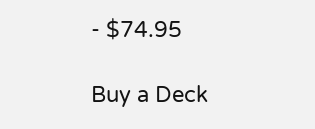- $74.95

Buy a Deck